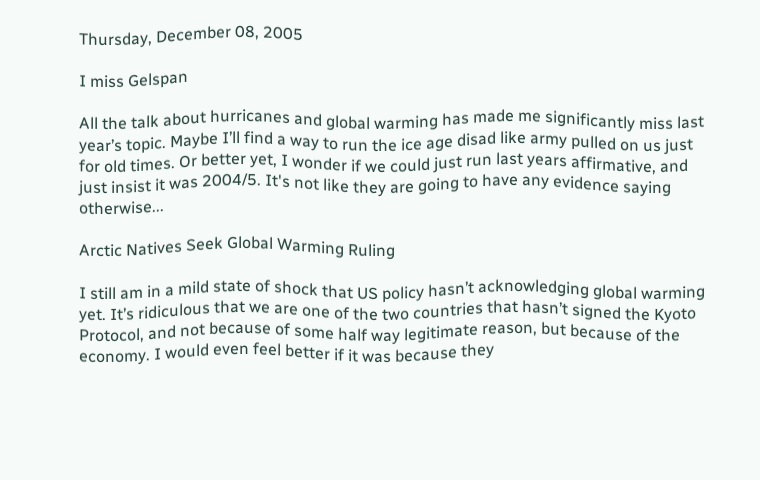Thursday, December 08, 2005

I miss Gelspan

All the talk about hurricanes and global warming has made me significantly miss last year’s topic. Maybe I’ll find a way to run the ice age disad like army pulled on us just for old times. Or better yet, I wonder if we could just run last years affirmative, and just insist it was 2004/5. It's not like they are going to have any evidence saying otherwise...

Arctic Natives Seek Global Warming Ruling

I still am in a mild state of shock that US policy hasn’t acknowledging global warming yet. It’s ridiculous that we are one of the two countries that hasn’t signed the Kyoto Protocol, and not because of some half way legitimate reason, but because of the economy. I would even feel better if it was because they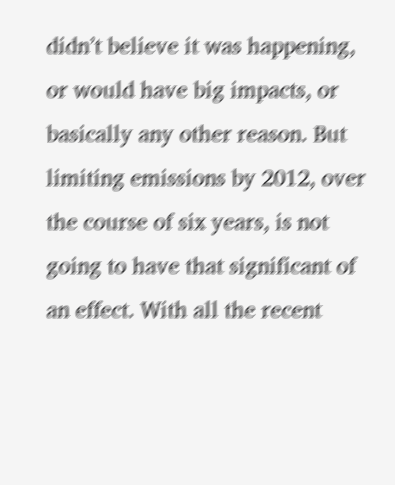didn’t believe it was happening, or would have big impacts, or basically any other reason. But limiting emissions by 2012, over the course of six years, is not going to have that significant of an effect. With all the recent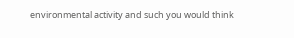environmental activity and such you would think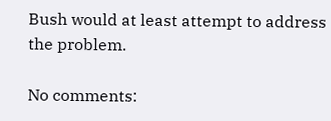Bush would at least attempt to address the problem.

No comments: